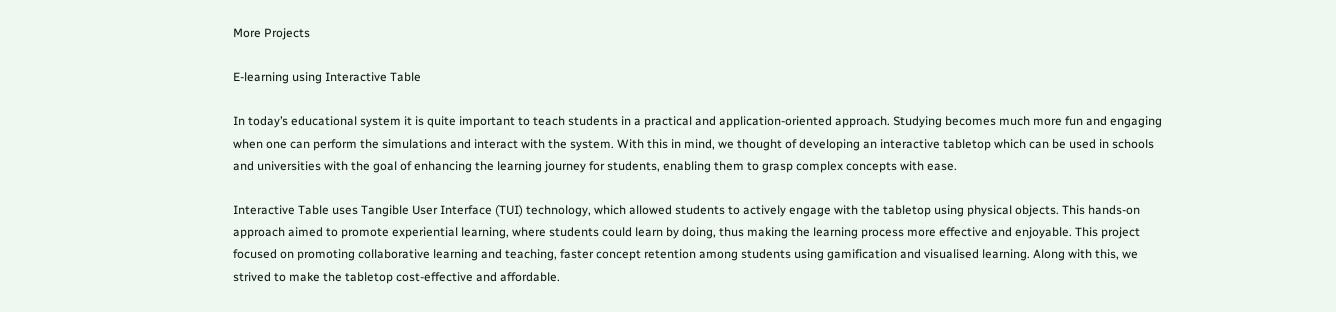More Projects

E-learning using Interactive Table

In today’s educational system it is quite important to teach students in a practical and application-oriented approach. Studying becomes much more fun and engaging when one can perform the simulations and interact with the system. With this in mind, we thought of developing an interactive tabletop which can be used in schools and universities with the goal of enhancing the learning journey for students, enabling them to grasp complex concepts with ease.

Interactive Table uses Tangible User Interface (TUI) technology, which allowed students to actively engage with the tabletop using physical objects. This hands-on approach aimed to promote experiential learning, where students could learn by doing, thus making the learning process more effective and enjoyable. This project focused on promoting collaborative learning and teaching, faster concept retention among students using gamification and visualised learning. Along with this, we strived to make the tabletop cost-effective and affordable.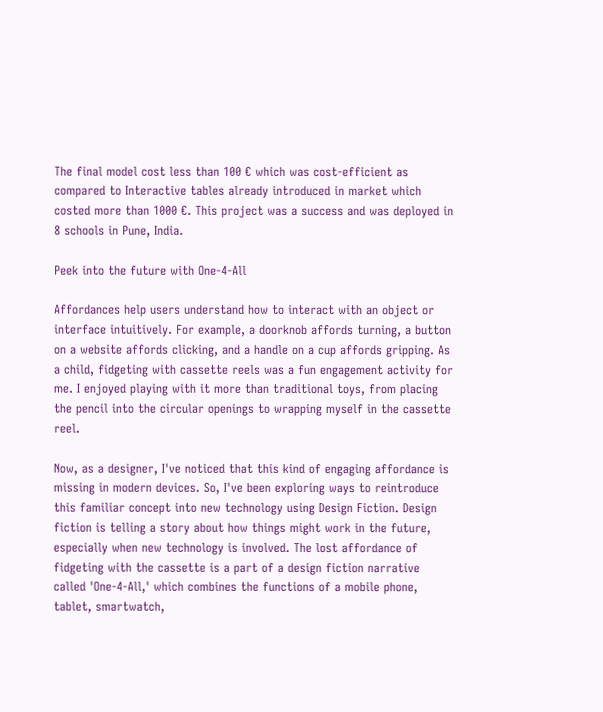The final model cost less than 100 € which was cost-efficient as compared to Interactive tables already introduced in market which costed more than 1000 €. This project was a success and was deployed in 8 schools in Pune, India.

Peek into the future with One-4-All

Affordances help users understand how to interact with an object or interface intuitively. For example, a doorknob affords turning, a button on a website affords clicking, and a handle on a cup affords gripping. As a child, fidgeting with cassette reels was a fun engagement activity for me. I enjoyed playing with it more than traditional toys, from placing the pencil into the circular openings to wrapping myself in the cassette reel.

Now, as a designer, I've noticed that this kind of engaging affordance is missing in modern devices. So, I've been exploring ways to reintroduce this familiar concept into new technology using Design Fiction. Design fiction is telling a story about how things might work in the future, especially when new technology is involved. The lost affordance of fidgeting with the cassette is a part of a design fiction narrative called 'One-4-All,' which combines the functions of a mobile phone, tablet, smartwatch,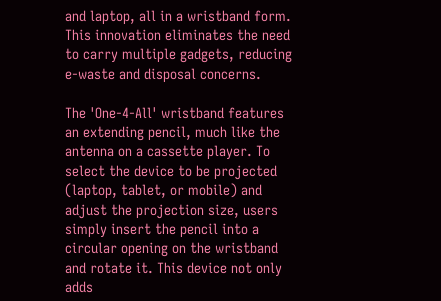and laptop, all in a wristband form. This innovation eliminates the need to carry multiple gadgets, reducing e-waste and disposal concerns.

The 'One-4-All' wristband features an extending pencil, much like the antenna on a cassette player. To select the device to be projected (laptop, tablet, or mobile) and adjust the projection size, users simply insert the pencil into a circular opening on the wristband and rotate it. This device not only adds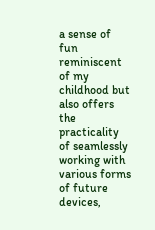a sense of fun reminiscent of my childhood but also offers the practicality of seamlessly working with various forms of future devices,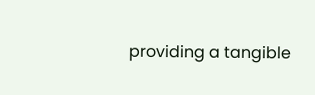providing a tangible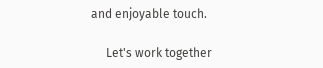and enjoyable touch.

     Let's work together